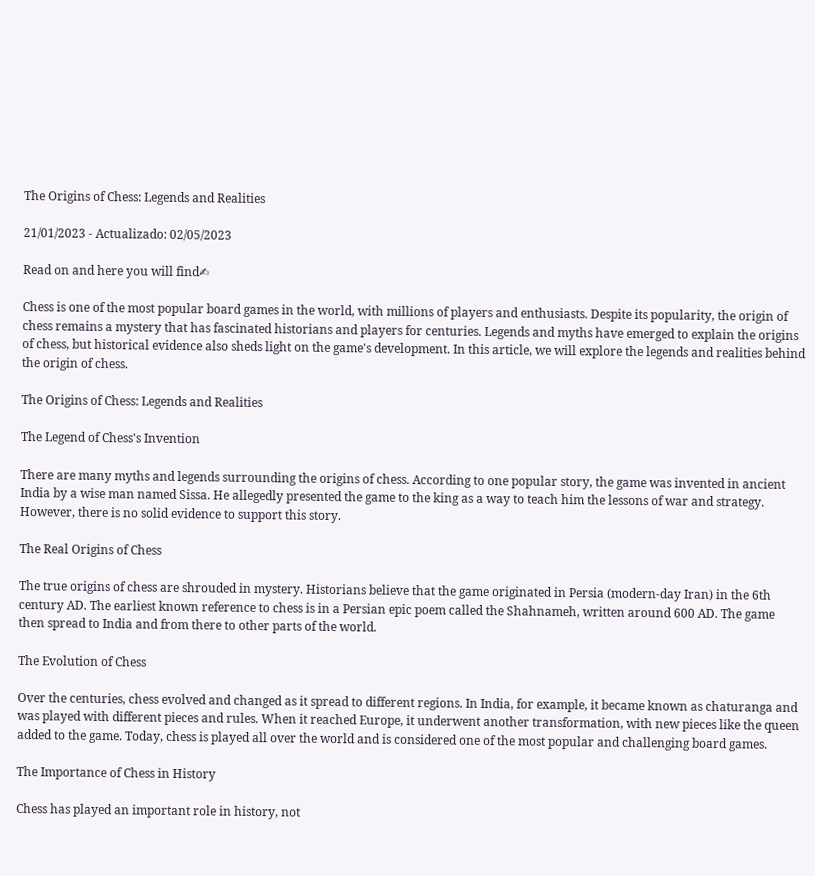The Origins of Chess: Legends and Realities

21/01/2023 - Actualizado: 02/05/2023

Read on and here you will find✍

Chess is one of the most popular board games in the world, with millions of players and enthusiasts. Despite its popularity, the origin of chess remains a mystery that has fascinated historians and players for centuries. Legends and myths have emerged to explain the origins of chess, but historical evidence also sheds light on the game's development. In this article, we will explore the legends and realities behind the origin of chess.

The Origins of Chess: Legends and Realities

The Legend of Chess's Invention

There are many myths and legends surrounding the origins of chess. According to one popular story, the game was invented in ancient India by a wise man named Sissa. He allegedly presented the game to the king as a way to teach him the lessons of war and strategy. However, there is no solid evidence to support this story.

The Real Origins of Chess

The true origins of chess are shrouded in mystery. Historians believe that the game originated in Persia (modern-day Iran) in the 6th century AD. The earliest known reference to chess is in a Persian epic poem called the Shahnameh, written around 600 AD. The game then spread to India and from there to other parts of the world.

The Evolution of Chess

Over the centuries, chess evolved and changed as it spread to different regions. In India, for example, it became known as chaturanga and was played with different pieces and rules. When it reached Europe, it underwent another transformation, with new pieces like the queen added to the game. Today, chess is played all over the world and is considered one of the most popular and challenging board games.

The Importance of Chess in History

Chess has played an important role in history, not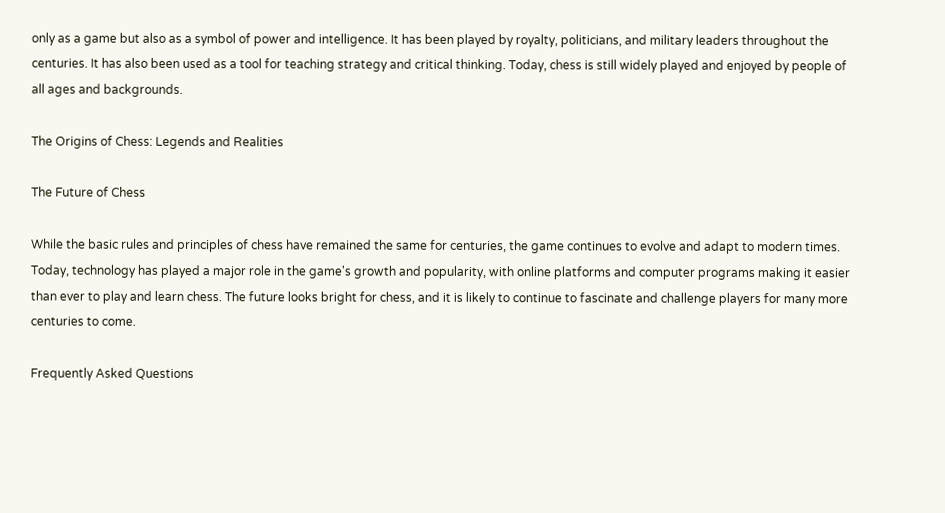only as a game but also as a symbol of power and intelligence. It has been played by royalty, politicians, and military leaders throughout the centuries. It has also been used as a tool for teaching strategy and critical thinking. Today, chess is still widely played and enjoyed by people of all ages and backgrounds.

The Origins of Chess: Legends and Realities

The Future of Chess

While the basic rules and principles of chess have remained the same for centuries, the game continues to evolve and adapt to modern times. Today, technology has played a major role in the game's growth and popularity, with online platforms and computer programs making it easier than ever to play and learn chess. The future looks bright for chess, and it is likely to continue to fascinate and challenge players for many more centuries to come.

Frequently Asked Questions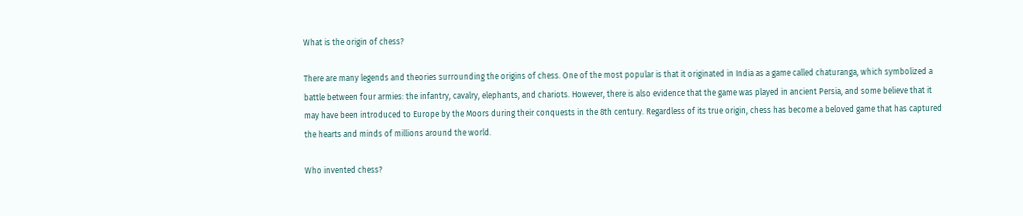What is the origin of chess?

There are many legends and theories surrounding the origins of chess. One of the most popular is that it originated in India as a game called chaturanga, which symbolized a battle between four armies: the infantry, cavalry, elephants, and chariots. However, there is also evidence that the game was played in ancient Persia, and some believe that it may have been introduced to Europe by the Moors during their conquests in the 8th century. Regardless of its true origin, chess has become a beloved game that has captured the hearts and minds of millions around the world.

Who invented chess?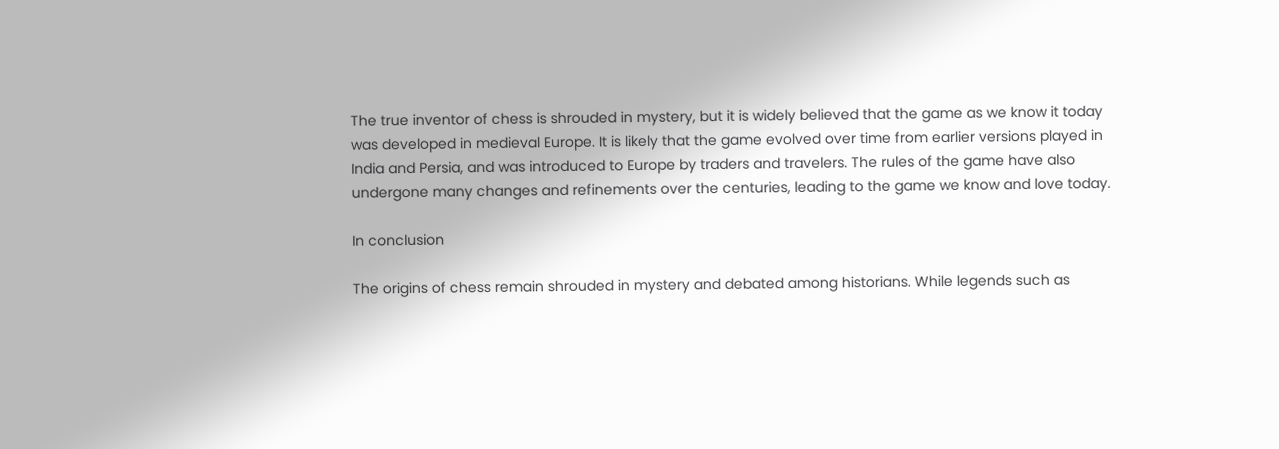The true inventor of chess is shrouded in mystery, but it is widely believed that the game as we know it today was developed in medieval Europe. It is likely that the game evolved over time from earlier versions played in India and Persia, and was introduced to Europe by traders and travelers. The rules of the game have also undergone many changes and refinements over the centuries, leading to the game we know and love today.

In conclusion

The origins of chess remain shrouded in mystery and debated among historians. While legends such as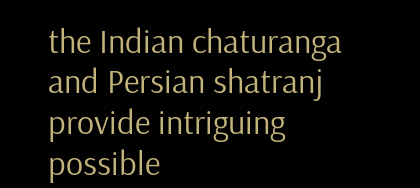the Indian chaturanga and Persian shatranj provide intriguing possible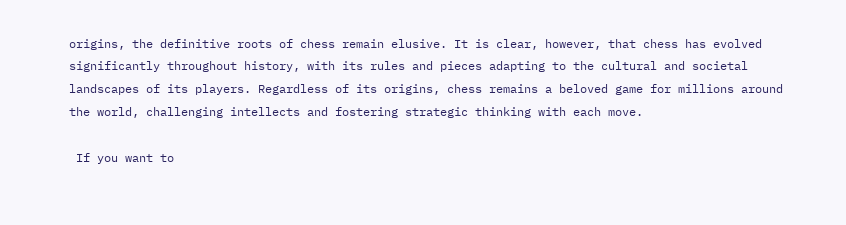origins, the definitive roots of chess remain elusive. It is clear, however, that chess has evolved significantly throughout history, with its rules and pieces adapting to the cultural and societal landscapes of its players. Regardless of its origins, chess remains a beloved game for millions around the world, challenging intellects and fostering strategic thinking with each move.

 If you want to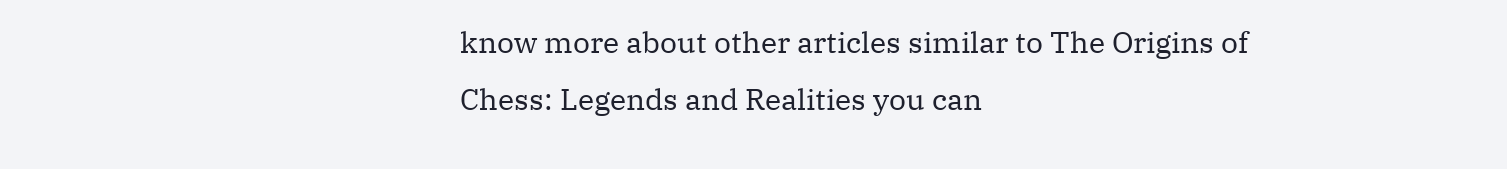know more about other articles similar to The Origins of Chess: Legends and Realities you can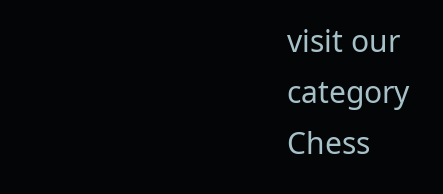visit our category Chess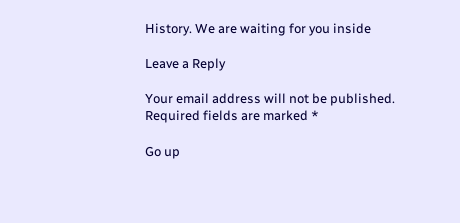History. We are waiting for you inside

Leave a Reply

Your email address will not be published. Required fields are marked *

Go up